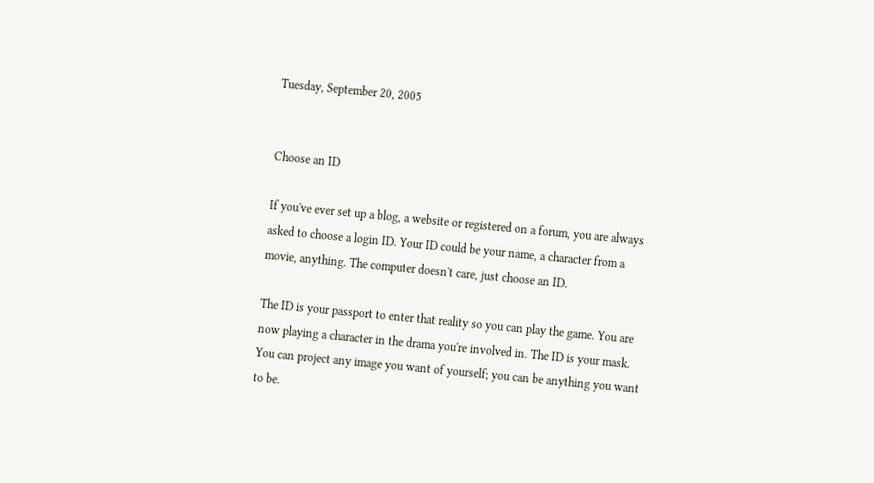Tuesday, September 20, 2005


Choose an ID

If you've ever set up a blog, a website or registered on a forum, you are always asked to choose a login ID. Your ID could be your name, a character from a movie, anything. The computer doesn't care, just choose an ID.

The ID is your passport to enter that reality so you can play the game. You are now playing a character in the drama you're involved in. The ID is your mask. You can project any image you want of yourself; you can be anything you want to be.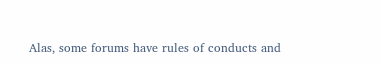Alas, some forums have rules of conducts and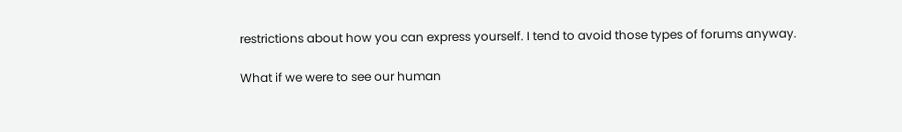restrictions about how you can express yourself. I tend to avoid those types of forums anyway.

What if we were to see our human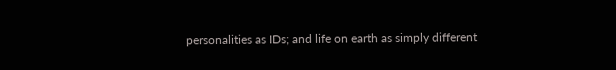personalities as IDs; and life on earth as simply different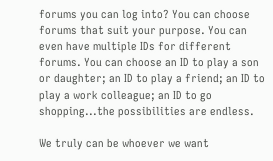forums you can log into? You can choose forums that suit your purpose. You can even have multiple IDs for different forums. You can choose an ID to play a son or daughter; an ID to play a friend; an ID to play a work colleague; an ID to go shopping...the possibilities are endless.

We truly can be whoever we want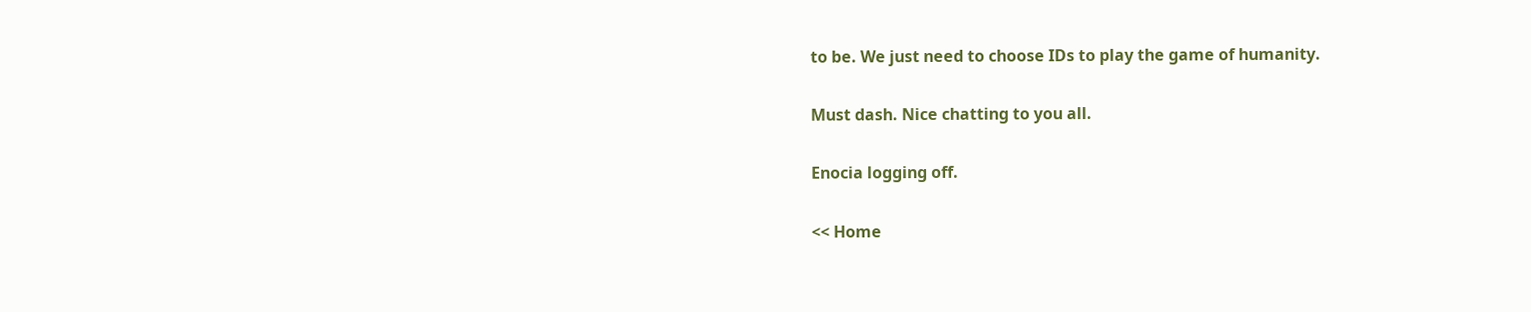to be. We just need to choose IDs to play the game of humanity.

Must dash. Nice chatting to you all.

Enocia logging off.

<< Home